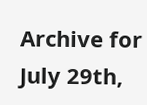Archive for July 29th,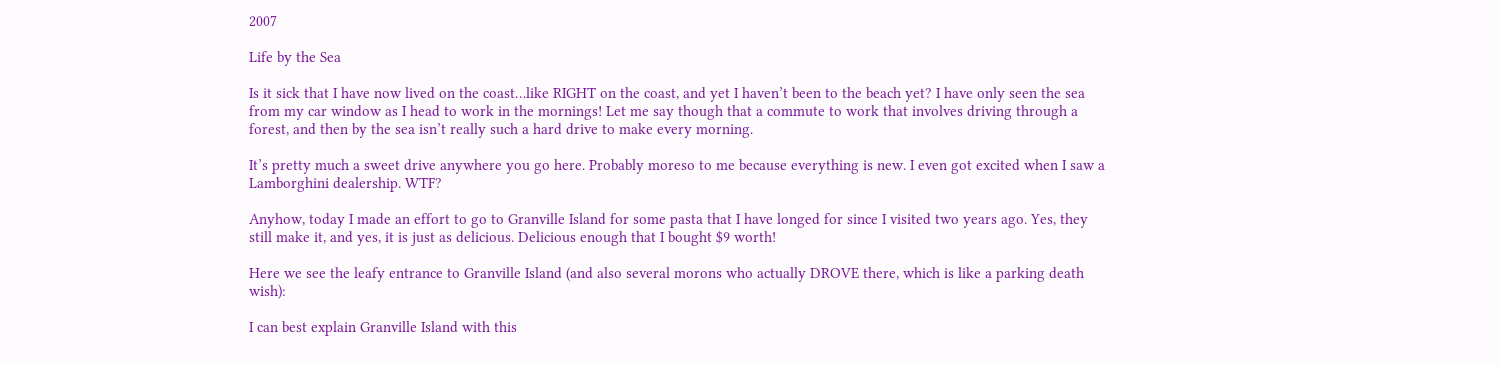2007

Life by the Sea

Is it sick that I have now lived on the coast…like RIGHT on the coast, and yet I haven’t been to the beach yet? I have only seen the sea from my car window as I head to work in the mornings! Let me say though that a commute to work that involves driving through a forest, and then by the sea isn’t really such a hard drive to make every morning.

It’s pretty much a sweet drive anywhere you go here. Probably moreso to me because everything is new. I even got excited when I saw a Lamborghini dealership. WTF?

Anyhow, today I made an effort to go to Granville Island for some pasta that I have longed for since I visited two years ago. Yes, they still make it, and yes, it is just as delicious. Delicious enough that I bought $9 worth!

Here we see the leafy entrance to Granville Island (and also several morons who actually DROVE there, which is like a parking death wish):

I can best explain Granville Island with this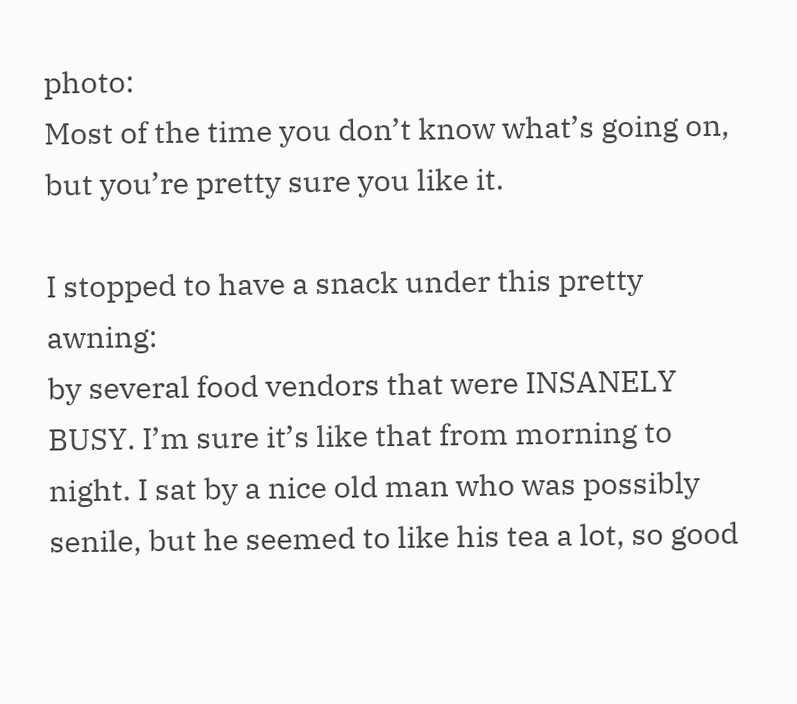photo:
Most of the time you don’t know what’s going on, but you’re pretty sure you like it.

I stopped to have a snack under this pretty awning:
by several food vendors that were INSANELY BUSY. I’m sure it’s like that from morning to night. I sat by a nice old man who was possibly senile, but he seemed to like his tea a lot, so good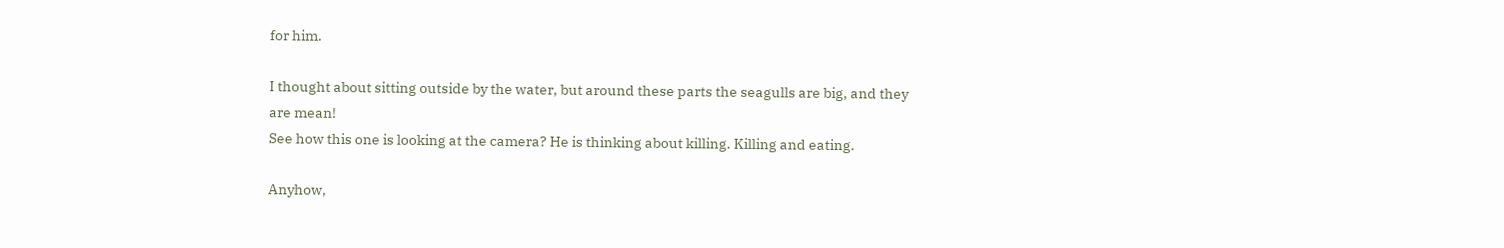for him.

I thought about sitting outside by the water, but around these parts the seagulls are big, and they are mean!
See how this one is looking at the camera? He is thinking about killing. Killing and eating.

Anyhow,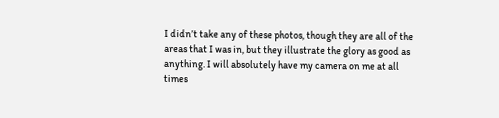I didn’t take any of these photos, though they are all of the areas that I was in, but they illustrate the glory as good as anything. I will absolutely have my camera on me at all times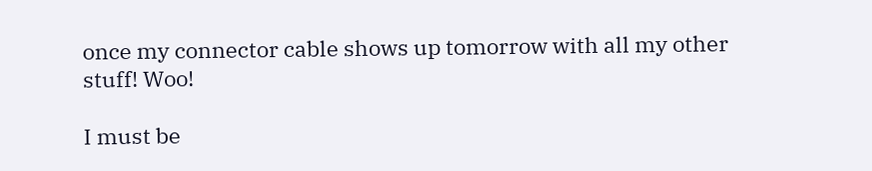once my connector cable shows up tomorrow with all my other stuff! Woo!

I must be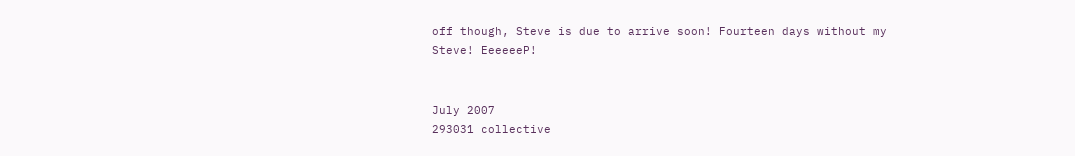off though, Steve is due to arrive soon! Fourteen days without my Steve! EeeeeeP!


July 2007
293031 collective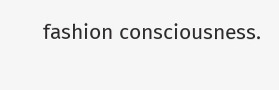fashion consciousness.